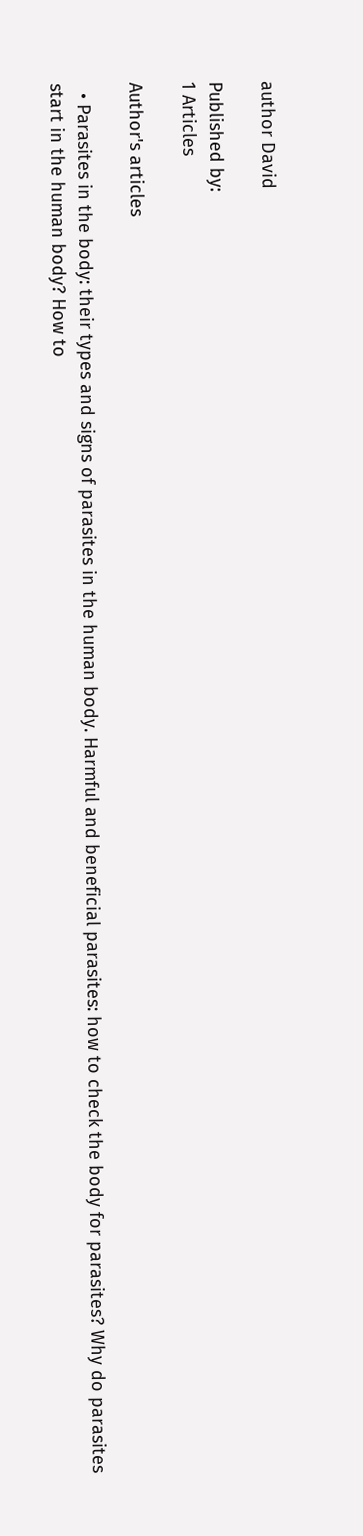author David

Published by:
1 Articles

Author's articles

  • Parasites in the body: their types and signs of parasites in the human body. Harmful and beneficial parasites: how to check the body for parasites? Why do parasites start in the human body? How to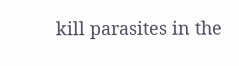kill parasites in the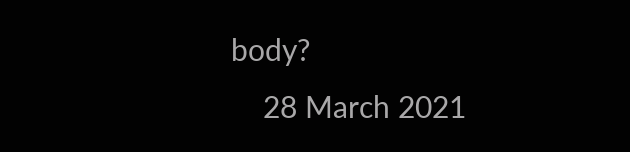body?
    28 March 2021